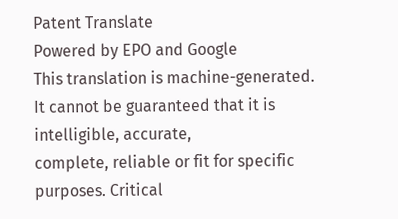Patent Translate
Powered by EPO and Google
This translation is machine-generated. It cannot be guaranteed that it is intelligible, accurate,
complete, reliable or fit for specific purposes. Critical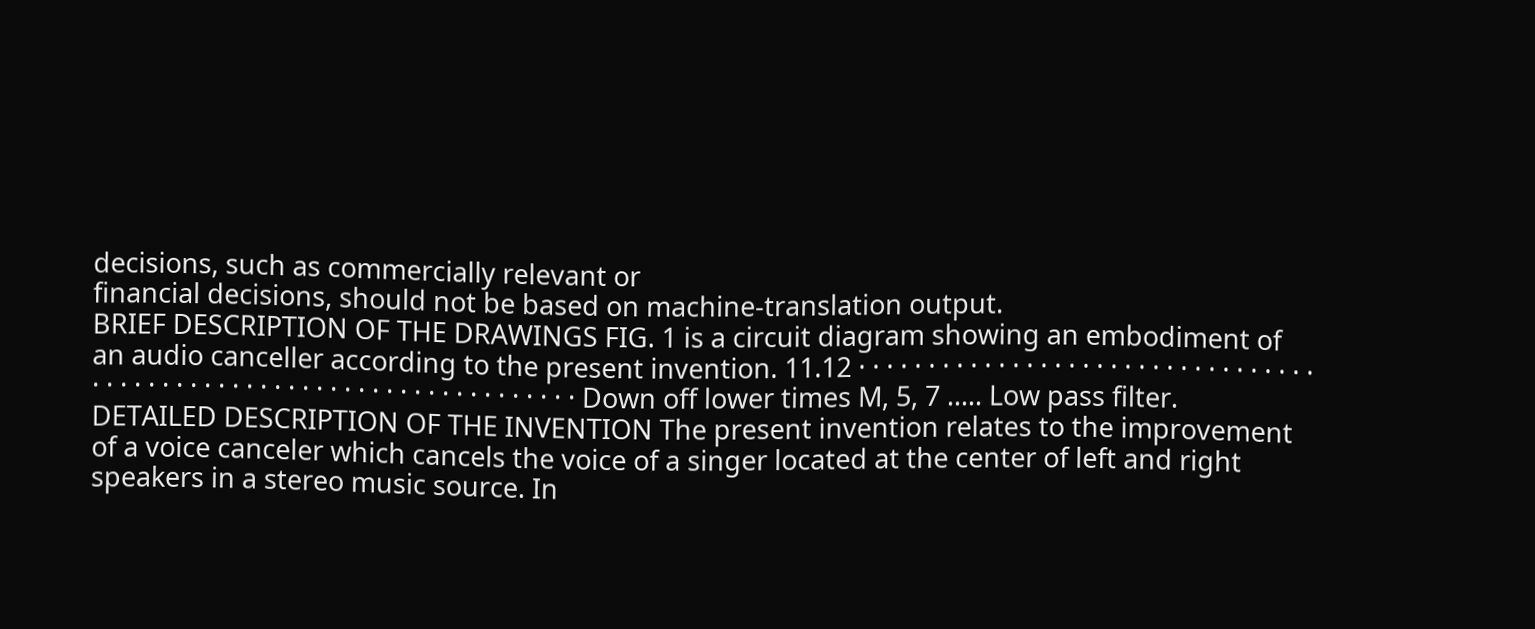decisions, such as commercially relevant or
financial decisions, should not be based on machine-translation output.
BRIEF DESCRIPTION OF THE DRAWINGS FIG. 1 is a circuit diagram showing an embodiment of
an audio canceller according to the present invention. 11.12 · · · · · · · · · · · · · · · · · · · · · · · · · · · · · · · · ·
· · · · · · · · · · · · · · · · · · · · · · · · · · · · · · · · · · · Down off lower times M, 5, 7 ..... Low pass filter.
DETAILED DESCRIPTION OF THE INVENTION The present invention relates to the improvement
of a voice canceler which cancels the voice of a singer located at the center of left and right
speakers in a stereo music source. In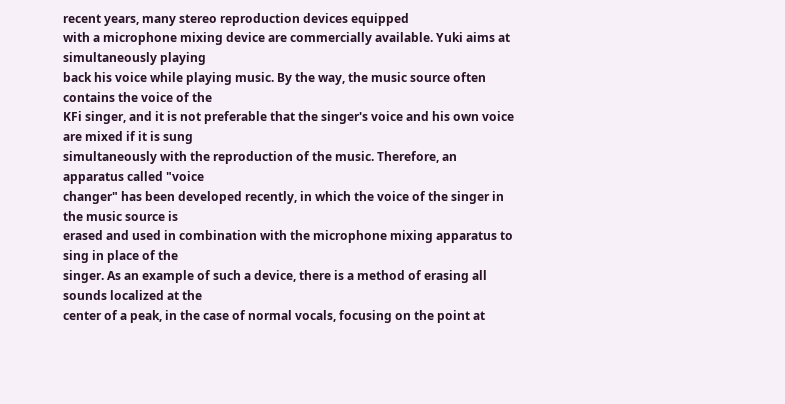recent years, many stereo reproduction devices equipped
with a microphone mixing device are commercially available. Yuki aims at simultaneously playing
back his voice while playing music. By the way, the music source often contains the voice of the
KFi singer, and it is not preferable that the singer's voice and his own voice are mixed if it is sung
simultaneously with the reproduction of the music. Therefore, an apparatus called "voice
changer" has been developed recently, in which the voice of the singer in the music source is
erased and used in combination with the microphone mixing apparatus to sing in place of the
singer. As an example of such a device, there is a method of erasing all sounds localized at the
center of a peak, in the case of normal vocals, focusing on the point at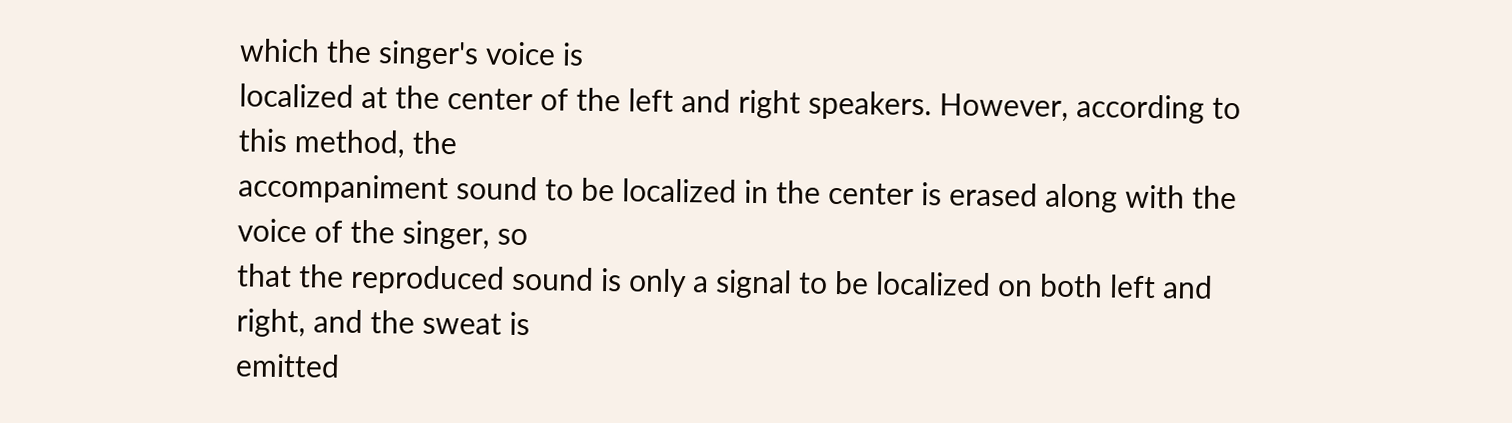which the singer's voice is
localized at the center of the left and right speakers. However, according to this method, the
accompaniment sound to be localized in the center is erased along with the voice of the singer, so
that the reproduced sound is only a signal to be localized on both left and right, and the sweat is
emitted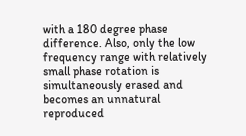with a 180 degree phase difference. Also, only the low frequency range with relatively
small phase rotation is simultaneously erased and becomes an unnatural reproduced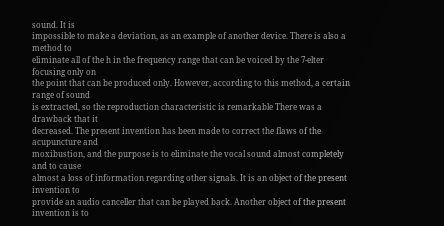sound. It is
impossible to make a deviation, as an example of another device. There is also a method to
eliminate all of the h in the frequency range that can be voiced by the 7-elter focusing only on
the point that can be produced only. However, according to this method, a certain range of sound
is extracted, so the reproduction characteristic is remarkable There was a drawback that it
decreased. The present invention has been made to correct the flaws of the acupuncture and
moxibustion, and the purpose is to eliminate the vocal sound almost completely and to cause
almost a loss of information regarding other signals. It is an object of the present invention to
provide an audio canceller that can be played back. Another object of the present invention is to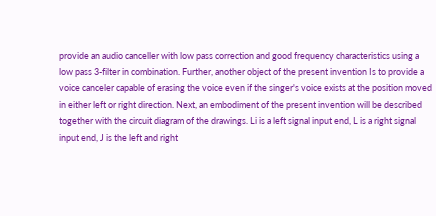provide an audio canceller with low pass correction and good frequency characteristics using a
low pass 3-filter in combination. Further, another object of the present invention Is to provide a
voice canceler capable of erasing the voice even if the singer's voice exists at the position moved
in either left or right direction. Next, an embodiment of the present invention will be described
together with the circuit diagram of the drawings. Li is a left signal input end, L is a right signal
input end, J is the left and right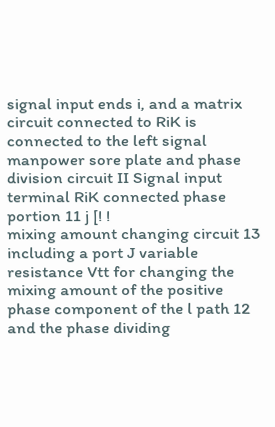signal input ends i, and a matrix circuit connected to RiK is
connected to the left signal manpower sore plate and phase division circuit II Signal input
terminal RiK connected phase portion 11 j [! !
mixing amount changing circuit 13 including a port J variable resistance Vtt for changing the
mixing amount of the positive phase component of the l path 12 and the phase dividing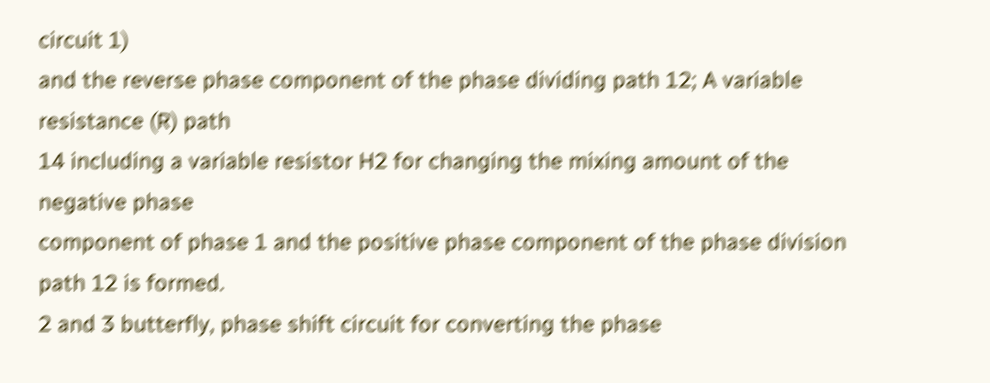circuit 1)
and the reverse phase component of the phase dividing path 12; A variable resistance (R) path
14 including a variable resistor H2 for changing the mixing amount of the negative phase
component of phase 1 and the positive phase component of the phase division path 12 is formed.
2 and 3 butterfly, phase shift circuit for converting the phase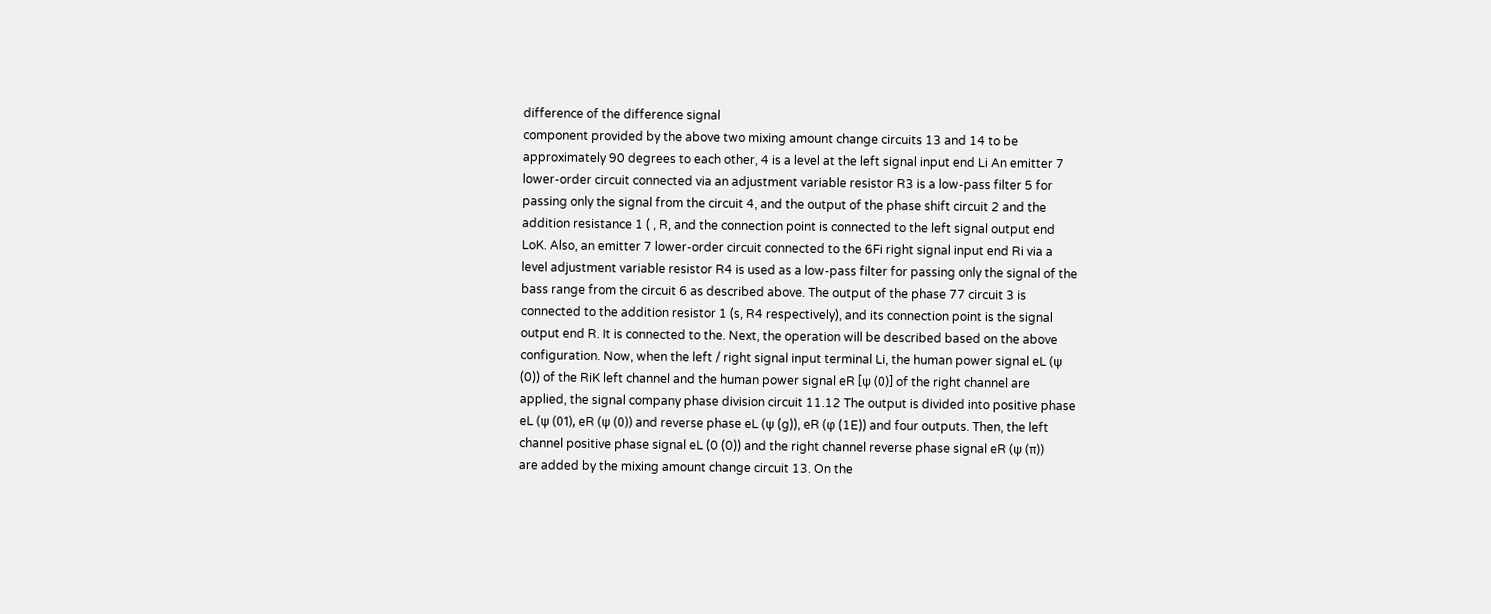difference of the difference signal
component provided by the above two mixing amount change circuits 13 and 14 to be
approximately 90 degrees to each other, 4 is a level at the left signal input end Li An emitter 7
lower-order circuit connected via an adjustment variable resistor R3 is a low-pass filter 5 for
passing only the signal from the circuit 4, and the output of the phase shift circuit 2 and the
addition resistance 1 ( , R, and the connection point is connected to the left signal output end
LoK. Also, an emitter 7 lower-order circuit connected to the 6Fi right signal input end Ri via a
level adjustment variable resistor R4 is used as a low-pass filter for passing only the signal of the
bass range from the circuit 6 as described above. The output of the phase 77 circuit 3 is
connected to the addition resistor 1 (s, R4 respectively), and its connection point is the signal
output end R. It is connected to the. Next, the operation will be described based on the above
configuration. Now, when the left / right signal input terminal Li, the human power signal eL (ψ
(0)) of the RiK left channel and the human power signal eR [ψ (0)] of the right channel are
applied, the signal company phase division circuit 11.12 The output is divided into positive phase
eL (ψ (01), eR (ψ (0)) and reverse phase eL (ψ (g)), eR (φ (1E)) and four outputs. Then, the left
channel positive phase signal eL (0 (0)) and the right channel reverse phase signal eR (ψ (π))
are added by the mixing amount change circuit 13. On the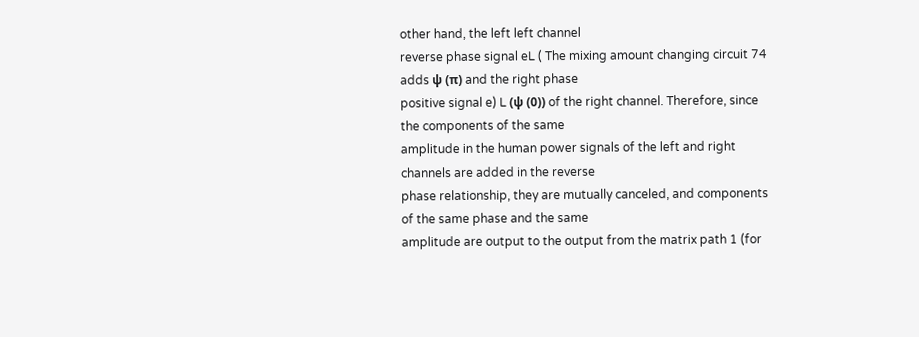other hand, the left left channel
reverse phase signal eL ( The mixing amount changing circuit 74 adds ψ (π) and the right phase
positive signal e) L (ψ (0)) of the right channel. Therefore, since the components of the same
amplitude in the human power signals of the left and right channels are added in the reverse
phase relationship, they are mutually canceled, and components of the same phase and the same
amplitude are output to the output from the matrix path 1 (for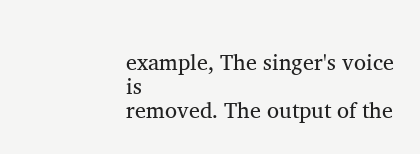example, The singer's voice is
removed. The output of the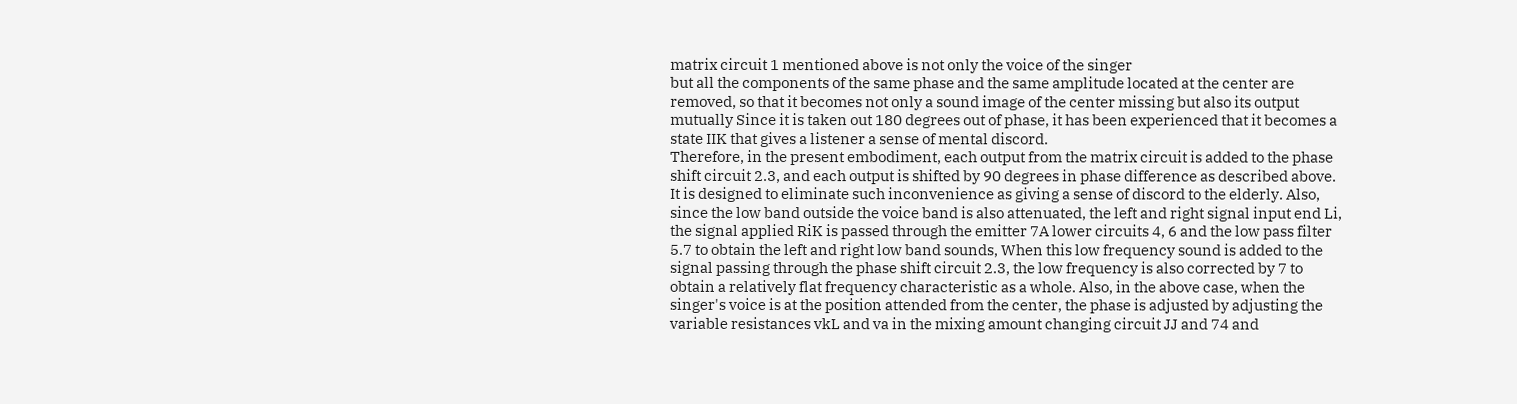matrix circuit 1 mentioned above is not only the voice of the singer
but all the components of the same phase and the same amplitude located at the center are
removed, so that it becomes not only a sound image of the center missing but also its output
mutually Since it is taken out 180 degrees out of phase, it has been experienced that it becomes a
state IIK that gives a listener a sense of mental discord.
Therefore, in the present embodiment, each output from the matrix circuit is added to the phase
shift circuit 2.3, and each output is shifted by 90 degrees in phase difference as described above.
It is designed to eliminate such inconvenience as giving a sense of discord to the elderly. Also,
since the low band outside the voice band is also attenuated, the left and right signal input end Li,
the signal applied RiK is passed through the emitter 7A lower circuits 4, 6 and the low pass filter
5.7 to obtain the left and right low band sounds, When this low frequency sound is added to the
signal passing through the phase shift circuit 2.3, the low frequency is also corrected by 7 to
obtain a relatively flat frequency characteristic as a whole. Also, in the above case, when the
singer's voice is at the position attended from the center, the phase is adjusted by adjusting the
variable resistances vkL and va in the mixing amount changing circuit JJ and 74 and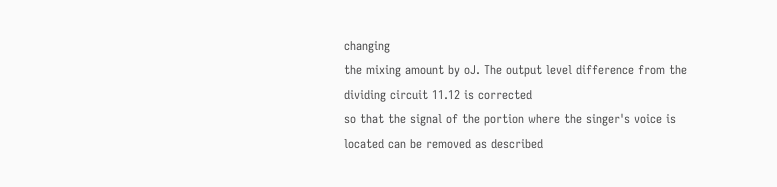changing
the mixing amount by oJ. The output level difference from the dividing circuit 11.12 is corrected
so that the signal of the portion where the singer's voice is located can be removed as described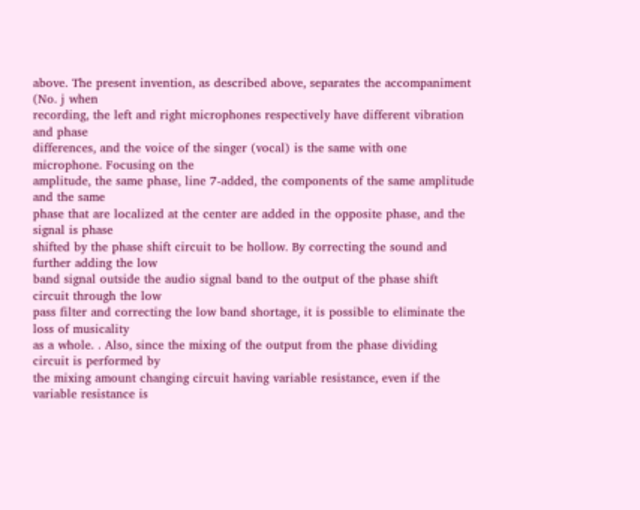above. The present invention, as described above, separates the accompaniment (No. j when
recording, the left and right microphones respectively have different vibration and phase
differences, and the voice of the singer (vocal) is the same with one microphone. Focusing on the
amplitude, the same phase, line 7-added, the components of the same amplitude and the same
phase that are localized at the center are added in the opposite phase, and the signal is phase
shifted by the phase shift circuit to be hollow. By correcting the sound and further adding the low
band signal outside the audio signal band to the output of the phase shift circuit through the low
pass filter and correcting the low band shortage, it is possible to eliminate the loss of musicality
as a whole. . Also, since the mixing of the output from the phase dividing circuit is performed by
the mixing amount changing circuit having variable resistance, even if the variable resistance is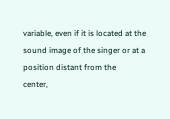variable, even if it is located at the sound image of the singer or at a position distant from the
center,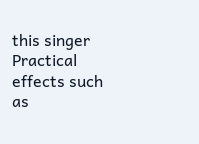this singer Practical effects such as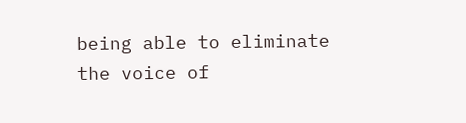being able to eliminate the voice of